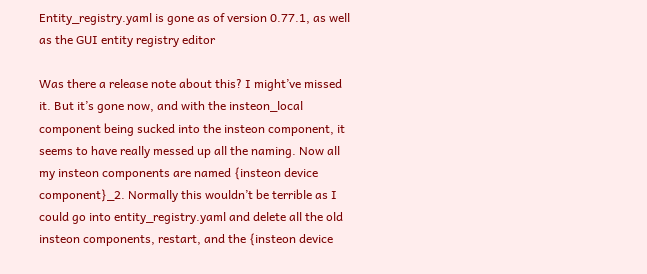Entity_registry.yaml is gone as of version 0.77.1, as well as the GUI entity registry editor

Was there a release note about this? I might’ve missed it. But it’s gone now, and with the insteon_local component being sucked into the insteon component, it seems to have really messed up all the naming. Now all my insteon components are named {insteon device component}_2. Normally this wouldn’t be terrible as I could go into entity_registry.yaml and delete all the old insteon components, restart, and the {insteon device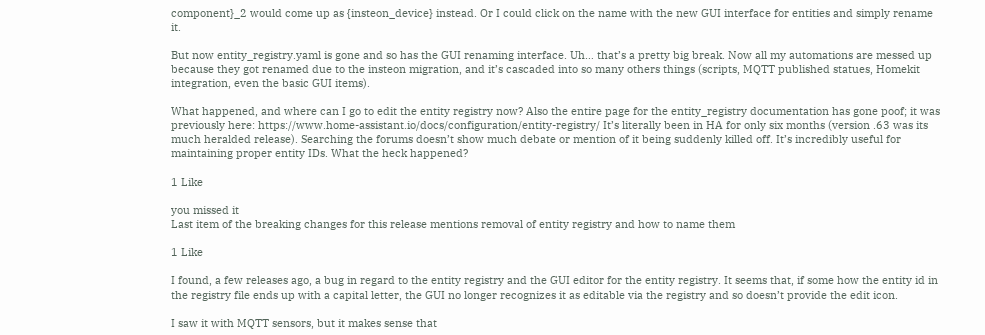component}_2 would come up as {insteon_device} instead. Or I could click on the name with the new GUI interface for entities and simply rename it.

But now entity_registry.yaml is gone and so has the GUI renaming interface. Uh… that’s a pretty big break. Now all my automations are messed up because they got renamed due to the insteon migration, and it’s cascaded into so many others things (scripts, MQTT published statues, Homekit integration, even the basic GUI items).

What happened, and where can I go to edit the entity registry now? Also the entire page for the entity_registry documentation has gone poof; it was previously here: https://www.home-assistant.io/docs/configuration/entity-registry/ It’s literally been in HA for only six months (version .63 was its much heralded release). Searching the forums doesn’t show much debate or mention of it being suddenly killed off. It’s incredibly useful for maintaining proper entity IDs. What the heck happened?

1 Like

you missed it
Last item of the breaking changes for this release mentions removal of entity registry and how to name them

1 Like

I found, a few releases ago, a bug in regard to the entity registry and the GUI editor for the entity registry. It seems that, if some how the entity id in the registry file ends up with a capital letter, the GUI no longer recognizes it as editable via the registry and so doesn’t provide the edit icon.

I saw it with MQTT sensors, but it makes sense that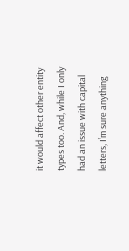it would affect other entity types too. And, while I only had an issue with capital letters, I’m sure anything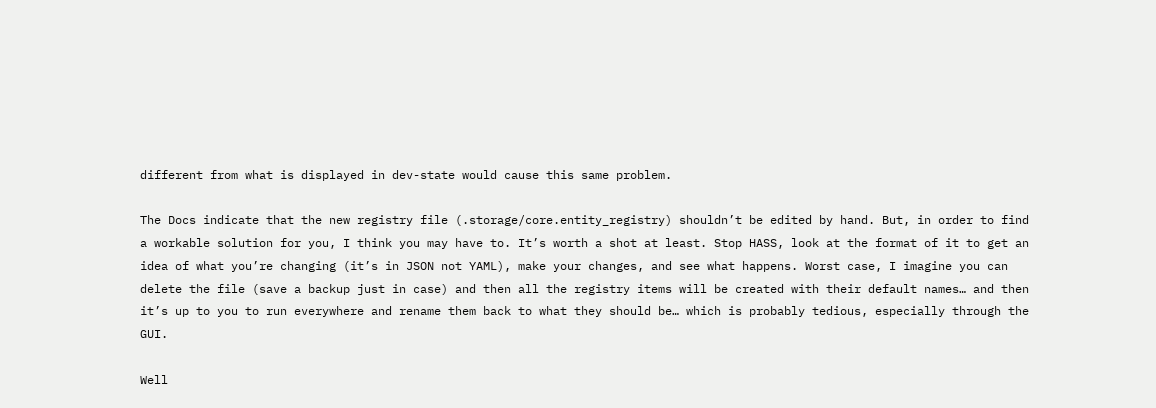different from what is displayed in dev-state would cause this same problem.

The Docs indicate that the new registry file (.storage/core.entity_registry) shouldn’t be edited by hand. But, in order to find a workable solution for you, I think you may have to. It’s worth a shot at least. Stop HASS, look at the format of it to get an idea of what you’re changing (it’s in JSON not YAML), make your changes, and see what happens. Worst case, I imagine you can delete the file (save a backup just in case) and then all the registry items will be created with their default names… and then it’s up to you to run everywhere and rename them back to what they should be… which is probably tedious, especially through the GUI.

Well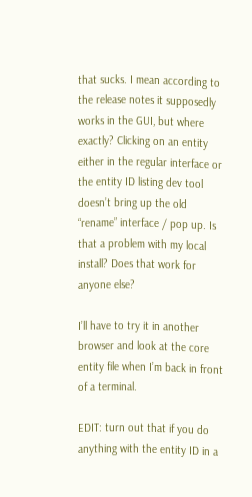that sucks. I mean according to the release notes it supposedly works in the GUI, but where exactly? Clicking on an entity either in the regular interface or the entity ID listing dev tool doesn’t bring up the old “rename” interface / pop up. Is that a problem with my local install? Does that work for anyone else?

I’ll have to try it in another browser and look at the core entity file when I’m back in front of a terminal.

EDIT: turn out that if you do anything with the entity ID in a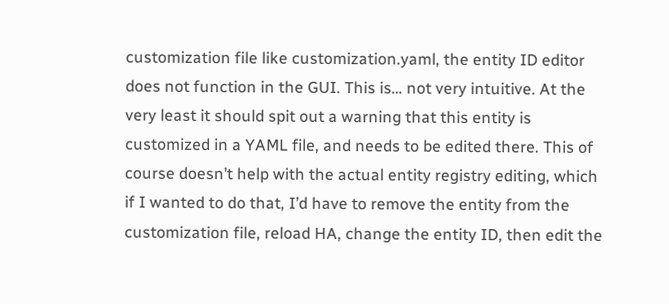customization file like customization.yaml, the entity ID editor does not function in the GUI. This is… not very intuitive. At the very least it should spit out a warning that this entity is customized in a YAML file, and needs to be edited there. This of course doesn’t help with the actual entity registry editing, which if I wanted to do that, I’d have to remove the entity from the customization file, reload HA, change the entity ID, then edit the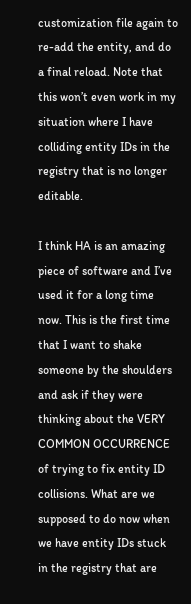customization file again to re-add the entity, and do a final reload. Note that this won’t even work in my situation where I have colliding entity IDs in the registry that is no longer editable.

I think HA is an amazing piece of software and I’ve used it for a long time now. This is the first time that I want to shake someone by the shoulders and ask if they were thinking about the VERY COMMON OCCURRENCE of trying to fix entity ID collisions. What are we supposed to do now when we have entity IDs stuck in the registry that are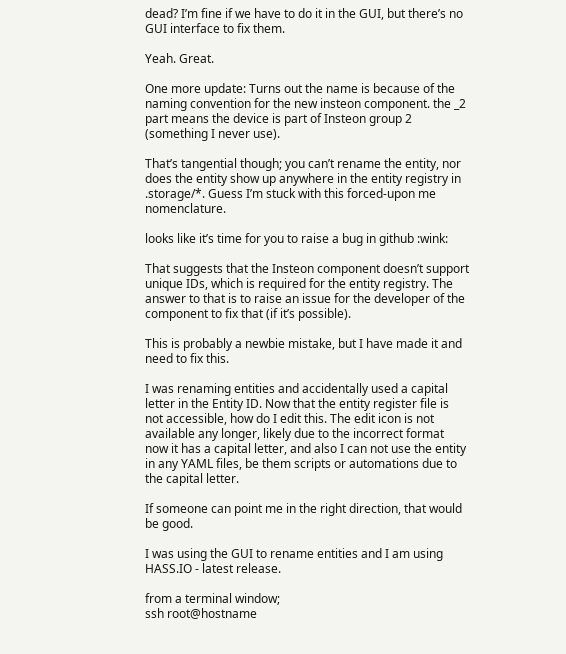dead? I’m fine if we have to do it in the GUI, but there’s no GUI interface to fix them.

Yeah. Great.

One more update: Turns out the name is because of the naming convention for the new insteon component. the _2 part means the device is part of Insteon group 2 (something I never use).

That’s tangential though; you can’t rename the entity, nor does the entity show up anywhere in the entity registry in .storage/*. Guess I’m stuck with this forced-upon me nomenclature.

looks like it’s time for you to raise a bug in github :wink:

That suggests that the Insteon component doesn’t support unique IDs, which is required for the entity registry. The answer to that is to raise an issue for the developer of the component to fix that (if it’s possible).

This is probably a newbie mistake, but I have made it and need to fix this.

I was renaming entities and accidentally used a capital letter in the Entity ID. Now that the entity register file is not accessible, how do I edit this. The edit icon is not available any longer, likely due to the incorrect format now it has a capital letter, and also I can not use the entity in any YAML files, be them scripts or automations due to the capital letter.

If someone can point me in the right direction, that would be good.

I was using the GUI to rename entities and I am using HASS.IO - latest release.

from a terminal window;
ssh root@hostname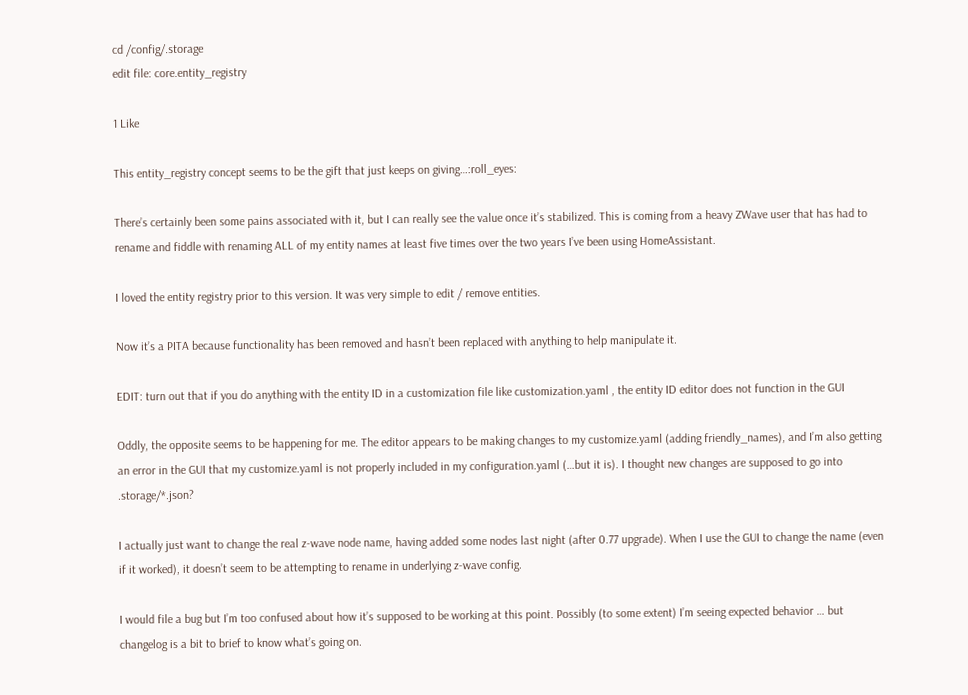cd /config/.storage
edit file: core.entity_registry

1 Like

This entity_registry concept seems to be the gift that just keeps on giving…:roll_eyes:

There’s certainly been some pains associated with it, but I can really see the value once it’s stabilized. This is coming from a heavy ZWave user that has had to rename and fiddle with renaming ALL of my entity names at least five times over the two years I’ve been using HomeAssistant.

I loved the entity registry prior to this version. It was very simple to edit / remove entities.

Now it’s a PITA because functionality has been removed and hasn’t been replaced with anything to help manipulate it.

EDIT: turn out that if you do anything with the entity ID in a customization file like customization.yaml , the entity ID editor does not function in the GUI

Oddly, the opposite seems to be happening for me. The editor appears to be making changes to my customize.yaml (adding friendly_names), and I’m also getting an error in the GUI that my customize.yaml is not properly included in my configuration.yaml (…but it is). I thought new changes are supposed to go into .storage/*.json?

I actually just want to change the real z-wave node name, having added some nodes last night (after 0.77 upgrade). When I use the GUI to change the name (even if it worked), it doesn’t seem to be attempting to rename in underlying z-wave config.

I would file a bug but I’m too confused about how it’s supposed to be working at this point. Possibly (to some extent) I’m seeing expected behavior … but changelog is a bit to brief to know what’s going on.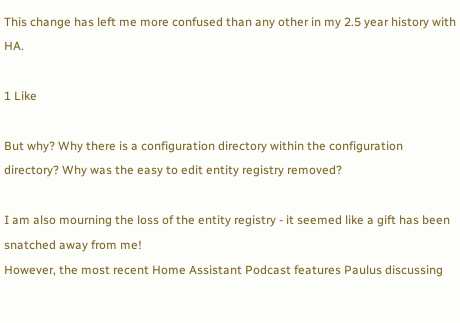This change has left me more confused than any other in my 2.5 year history with HA.

1 Like

But why? Why there is a configuration directory within the configuration directory? Why was the easy to edit entity registry removed?

I am also mourning the loss of the entity registry - it seemed like a gift has been snatched away from me!
However, the most recent Home Assistant Podcast features Paulus discussing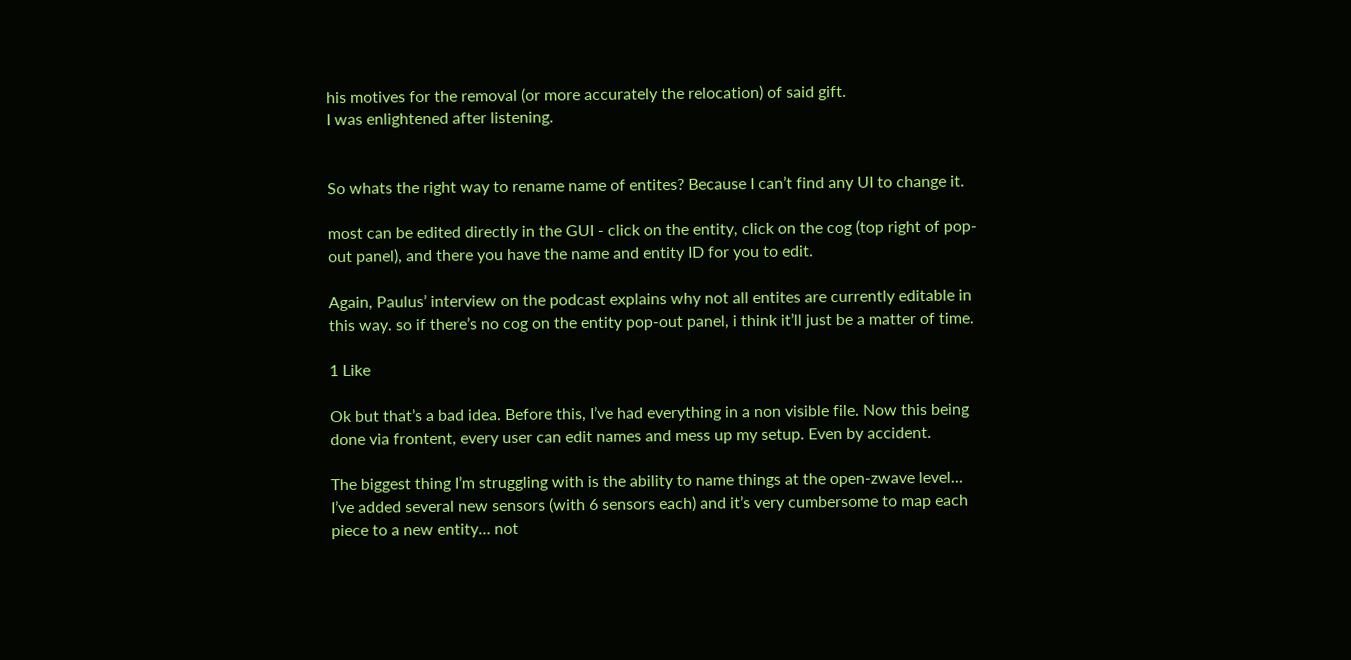his motives for the removal (or more accurately the relocation) of said gift.
I was enlightened after listening.


So whats the right way to rename name of entites? Because I can’t find any UI to change it.

most can be edited directly in the GUI - click on the entity, click on the cog (top right of pop-out panel), and there you have the name and entity ID for you to edit.

Again, Paulus’ interview on the podcast explains why not all entites are currently editable in this way. so if there’s no cog on the entity pop-out panel, i think it’ll just be a matter of time.

1 Like

Ok but that’s a bad idea. Before this, I’ve had everything in a non visible file. Now this being done via frontent, every user can edit names and mess up my setup. Even by accident.

The biggest thing I’m struggling with is the ability to name things at the open-zwave level… I’ve added several new sensors (with 6 sensors each) and it’s very cumbersome to map each piece to a new entity… not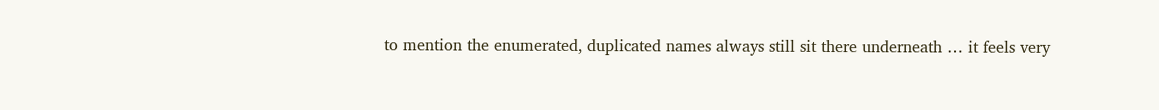to mention the enumerated, duplicated names always still sit there underneath … it feels very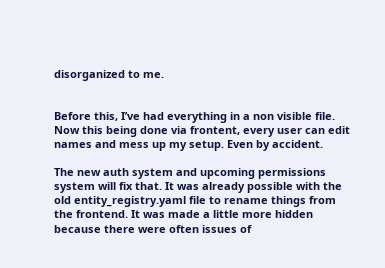disorganized to me.


Before this, I’ve had everything in a non visible file. Now this being done via frontent, every user can edit names and mess up my setup. Even by accident.

The new auth system and upcoming permissions system will fix that. It was already possible with the old entity_registry.yaml file to rename things from the frontend. It was made a little more hidden because there were often issues of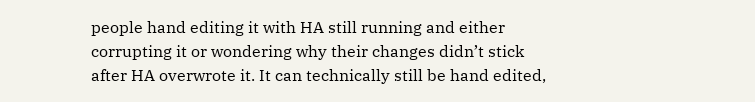people hand editing it with HA still running and either corrupting it or wondering why their changes didn’t stick after HA overwrote it. It can technically still be hand edited,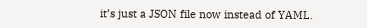it’s just a JSON file now instead of YAML.